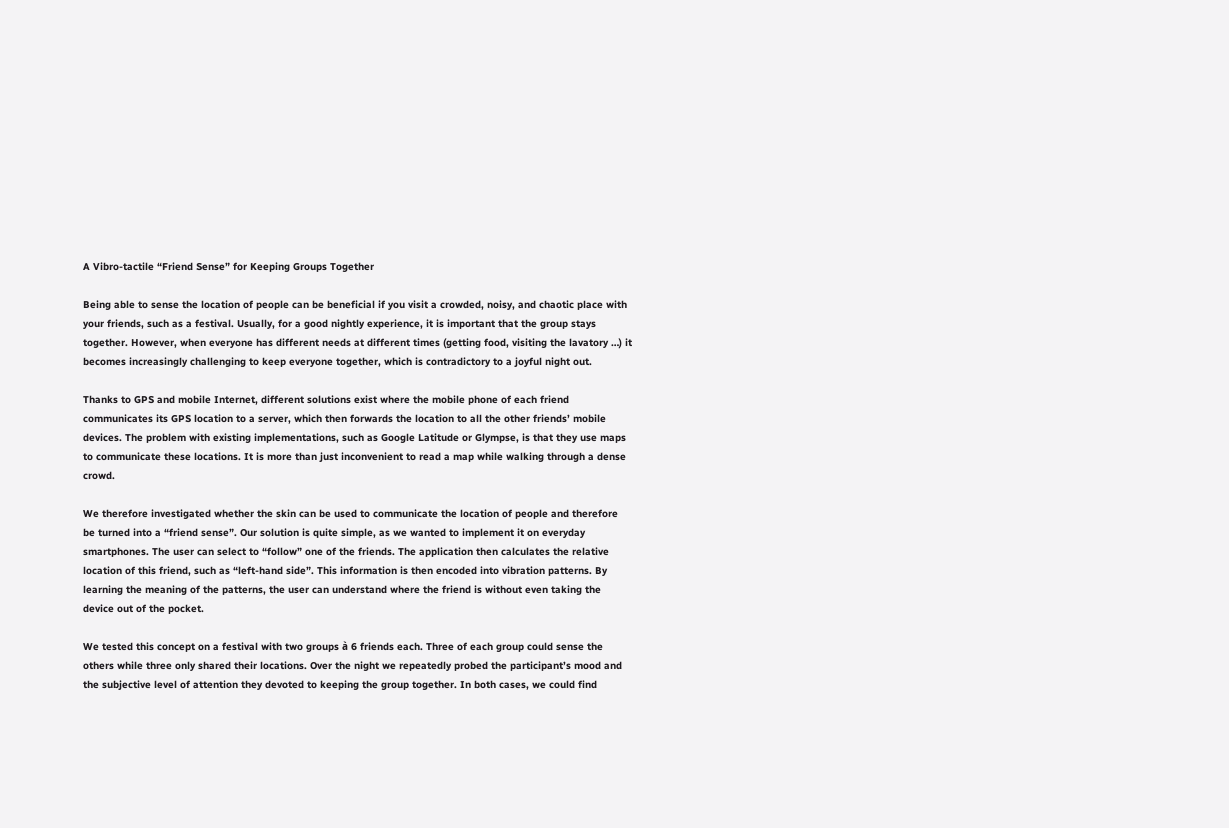A Vibro-tactile “Friend Sense” for Keeping Groups Together

Being able to sense the location of people can be beneficial if you visit a crowded, noisy, and chaotic place with your friends, such as a festival. Usually, for a good nightly experience, it is important that the group stays together. However, when everyone has different needs at different times (getting food, visiting the lavatory …) it becomes increasingly challenging to keep everyone together, which is contradictory to a joyful night out.

Thanks to GPS and mobile Internet, different solutions exist where the mobile phone of each friend communicates its GPS location to a server, which then forwards the location to all the other friends’ mobile devices. The problem with existing implementations, such as Google Latitude or Glympse, is that they use maps to communicate these locations. It is more than just inconvenient to read a map while walking through a dense crowd.

We therefore investigated whether the skin can be used to communicate the location of people and therefore be turned into a “friend sense”. Our solution is quite simple, as we wanted to implement it on everyday smartphones. The user can select to “follow” one of the friends. The application then calculates the relative location of this friend, such as “left-hand side”. This information is then encoded into vibration patterns. By learning the meaning of the patterns, the user can understand where the friend is without even taking the device out of the pocket.

We tested this concept on a festival with two groups à 6 friends each. Three of each group could sense the others while three only shared their locations. Over the night we repeatedly probed the participant’s mood and the subjective level of attention they devoted to keeping the group together. In both cases, we could find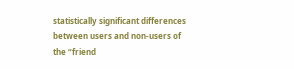statistically significant differences between users and non-users of the “friend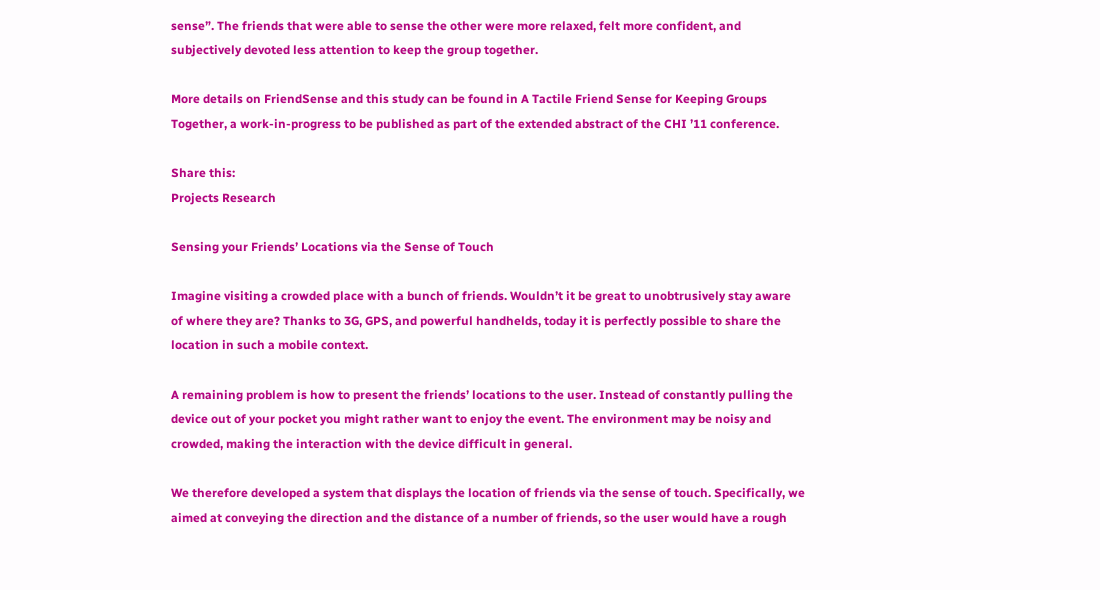sense”. The friends that were able to sense the other were more relaxed, felt more confident, and subjectively devoted less attention to keep the group together.

More details on FriendSense and this study can be found in A Tactile Friend Sense for Keeping Groups Together, a work-in-progress to be published as part of the extended abstract of the CHI ’11 conference.

Share this:
Projects Research

Sensing your Friends’ Locations via the Sense of Touch

Imagine visiting a crowded place with a bunch of friends. Wouldn’t it be great to unobtrusively stay aware of where they are? Thanks to 3G, GPS, and powerful handhelds, today it is perfectly possible to share the location in such a mobile context.

A remaining problem is how to present the friends’ locations to the user. Instead of constantly pulling the device out of your pocket you might rather want to enjoy the event. The environment may be noisy and crowded, making the interaction with the device difficult in general.

We therefore developed a system that displays the location of friends via the sense of touch. Specifically, we aimed at conveying the direction and the distance of a number of friends, so the user would have a rough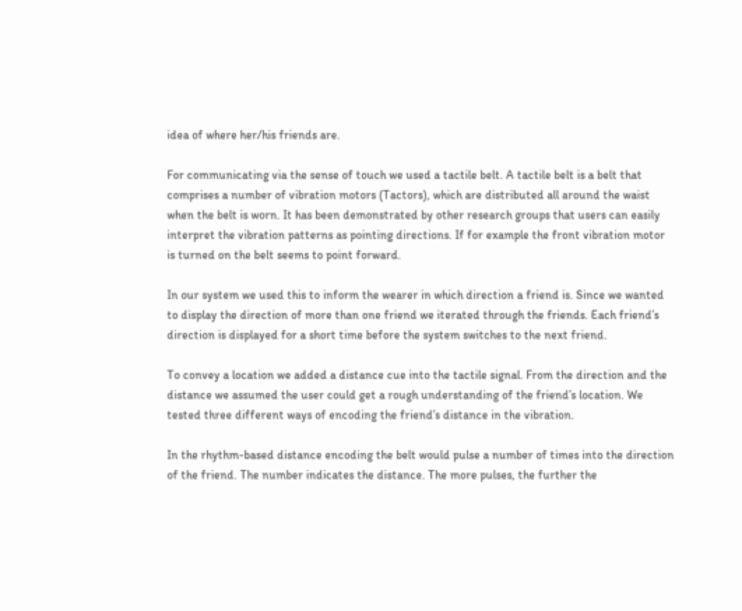idea of where her/his friends are.

For communicating via the sense of touch we used a tactile belt. A tactile belt is a belt that comprises a number of vibration motors (Tactors), which are distributed all around the waist when the belt is worn. It has been demonstrated by other research groups that users can easily interpret the vibration patterns as pointing directions. If for example the front vibration motor is turned on the belt seems to point forward.

In our system we used this to inform the wearer in which direction a friend is. Since we wanted to display the direction of more than one friend we iterated through the friends. Each friend’s direction is displayed for a short time before the system switches to the next friend.

To convey a location we added a distance cue into the tactile signal. From the direction and the distance we assumed the user could get a rough understanding of the friend’s location. We tested three different ways of encoding the friend’s distance in the vibration.

In the rhythm-based distance encoding the belt would pulse a number of times into the direction of the friend. The number indicates the distance. The more pulses, the further the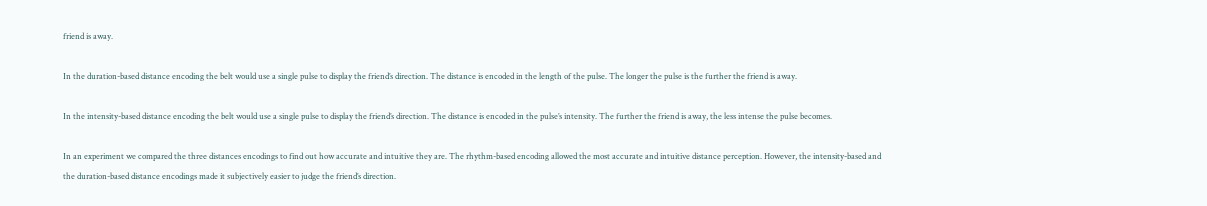friend is away.

In the duration-based distance encoding the belt would use a single pulse to display the friend’s direction. The distance is encoded in the length of the pulse. The longer the pulse is the further the friend is away.

In the intensity-based distance encoding the belt would use a single pulse to display the friend’s direction. The distance is encoded in the pulse’s intensity. The further the friend is away, the less intense the pulse becomes.

In an experiment we compared the three distances encodings to find out how accurate and intuitive they are. The rhythm-based encoding allowed the most accurate and intuitive distance perception. However, the intensity-based and the duration-based distance encodings made it subjectively easier to judge the friend’s direction.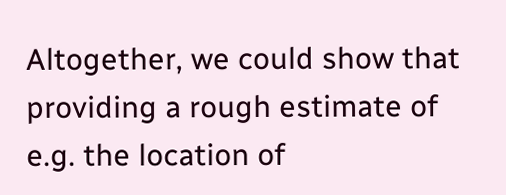Altogether, we could show that providing a rough estimate of e.g. the location of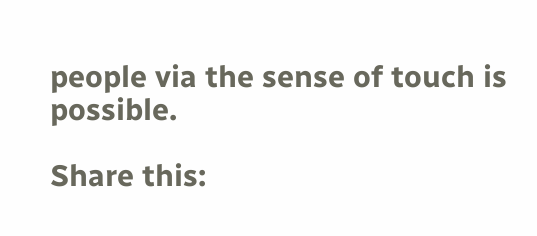people via the sense of touch is possible.

Share this: